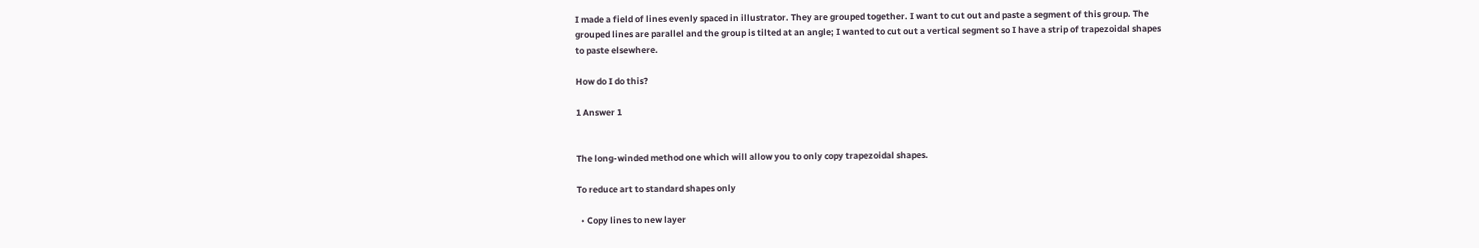I made a field of lines evenly spaced in illustrator. They are grouped together. I want to cut out and paste a segment of this group. The grouped lines are parallel and the group is tilted at an angle; I wanted to cut out a vertical segment so I have a strip of trapezoidal shapes to paste elsewhere.

How do I do this?

1 Answer 1


The long-winded method one which will allow you to only copy trapezoidal shapes.

To reduce art to standard shapes only

  • Copy lines to new layer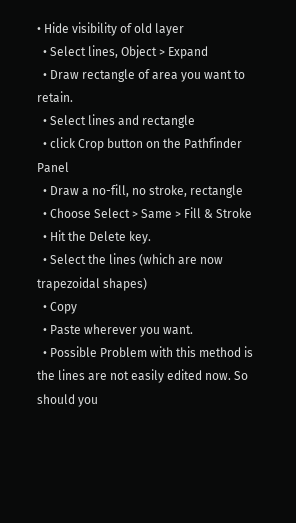• Hide visibility of old layer
  • Select lines, Object > Expand
  • Draw rectangle of area you want to retain.
  • Select lines and rectangle
  • click Crop button on the Pathfinder Panel
  • Draw a no-fill, no stroke, rectangle
  • Choose Select > Same > Fill & Stroke
  • Hit the Delete key.
  • Select the lines (which are now trapezoidal shapes)
  • Copy
  • Paste wherever you want.
  • Possible Problem with this method is the lines are not easily edited now. So should you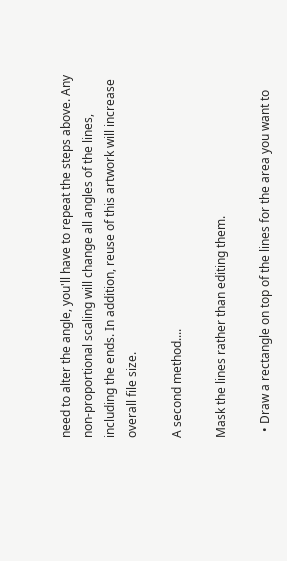need to alter the angle, you'll have to repeat the steps above. Any non-proportional scaling will change all angles of the lines, including the ends. In addition, reuse of this artwork will increase overall file size.

A second method....

Mask the lines rather than editing them.

  • Draw a rectangle on top of the lines for the area you want to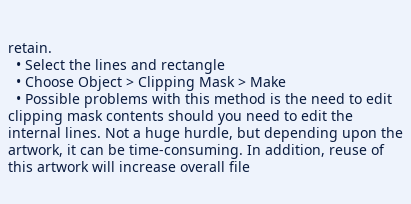retain.
  • Select the lines and rectangle
  • Choose Object > Clipping Mask > Make
  • Possible problems with this method is the need to edit clipping mask contents should you need to edit the internal lines. Not a huge hurdle, but depending upon the artwork, it can be time-consuming. In addition, reuse of this artwork will increase overall file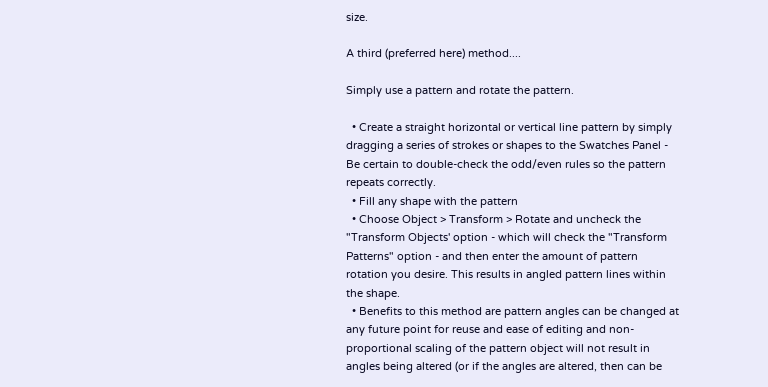size.

A third (preferred here) method....

Simply use a pattern and rotate the pattern.

  • Create a straight horizontal or vertical line pattern by simply dragging a series of strokes or shapes to the Swatches Panel - Be certain to double-check the odd/even rules so the pattern repeats correctly.
  • Fill any shape with the pattern
  • Choose Object > Transform > Rotate and uncheck the "Transform Objects' option - which will check the "Transform Patterns" option - and then enter the amount of pattern rotation you desire. This results in angled pattern lines within the shape.
  • Benefits to this method are pattern angles can be changed at any future point for reuse and ease of editing and non-proportional scaling of the pattern object will not result in angles being altered (or if the angles are altered, then can be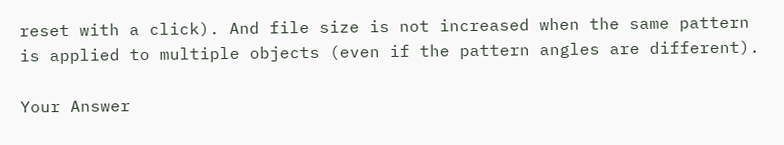reset with a click). And file size is not increased when the same pattern is applied to multiple objects (even if the pattern angles are different).

Your Answer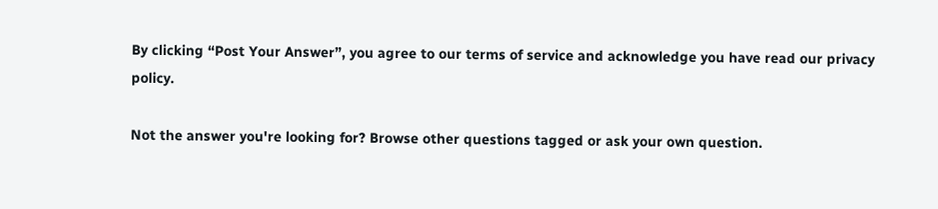By clicking “Post Your Answer”, you agree to our terms of service and acknowledge you have read our privacy policy.

Not the answer you're looking for? Browse other questions tagged or ask your own question.